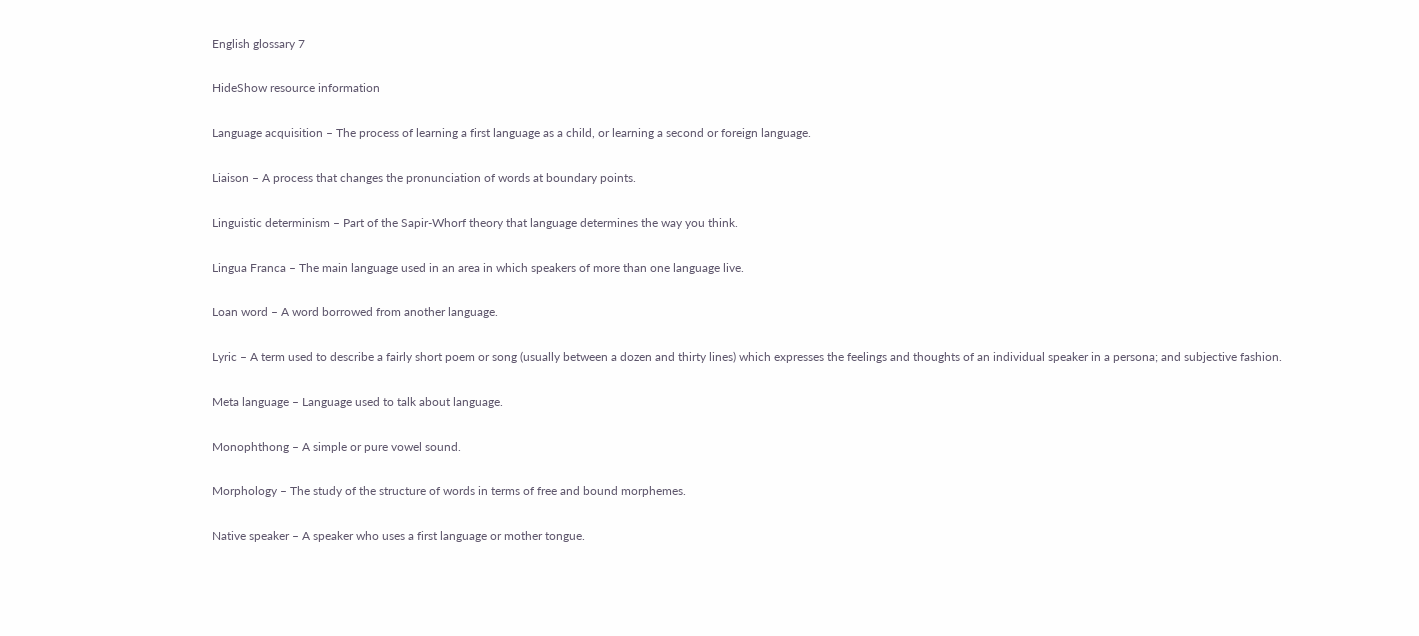English glossary 7

HideShow resource information

Language acquisition – The process of learning a first language as a child, or learning a second or foreign language.

Liaison – A process that changes the pronunciation of words at boundary points.

Linguistic determinism – Part of the Sapir-Whorf theory that language determines the way you think.

Lingua Franca – The main language used in an area in which speakers of more than one language live.

Loan word – A word borrowed from another language.

Lyric – A term used to describe a fairly short poem or song (usually between a dozen and thirty lines) which expresses the feelings and thoughts of an individual speaker in a persona; and subjective fashion.

Meta language – Language used to talk about language.

Monophthong – A simple or pure vowel sound.

Morphology – The study of the structure of words in terms of free and bound morphemes.

Native speaker – A speaker who uses a first language or mother tongue.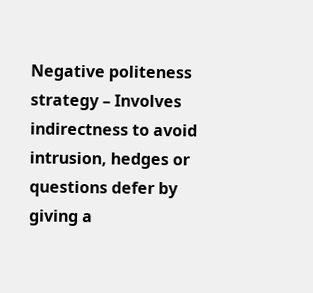Negative politeness strategy – Involves indirectness to avoid intrusion, hedges or questions defer by giving a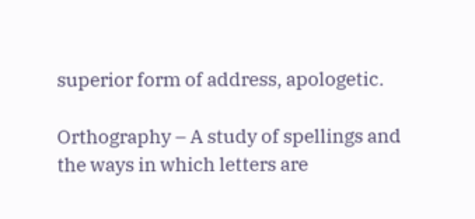superior form of address, apologetic.

Orthography – A study of spellings and the ways in which letters are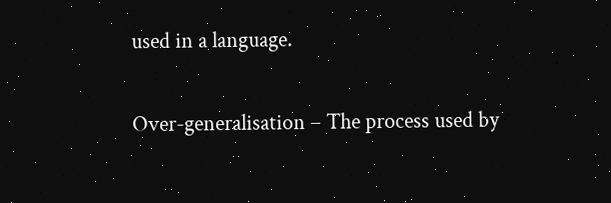used in a language.

Over-generalisation – The process used by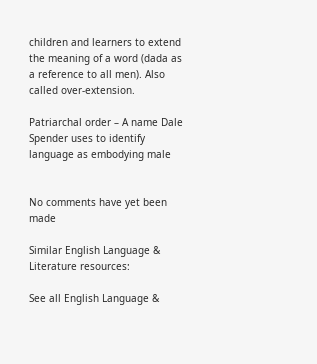children and learners to extend the meaning of a word (dada as a reference to all men). Also called over-extension.

Patriarchal order – A name Dale Spender uses to identify language as embodying male


No comments have yet been made

Similar English Language & Literature resources:

See all English Language &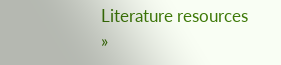Literature resources »